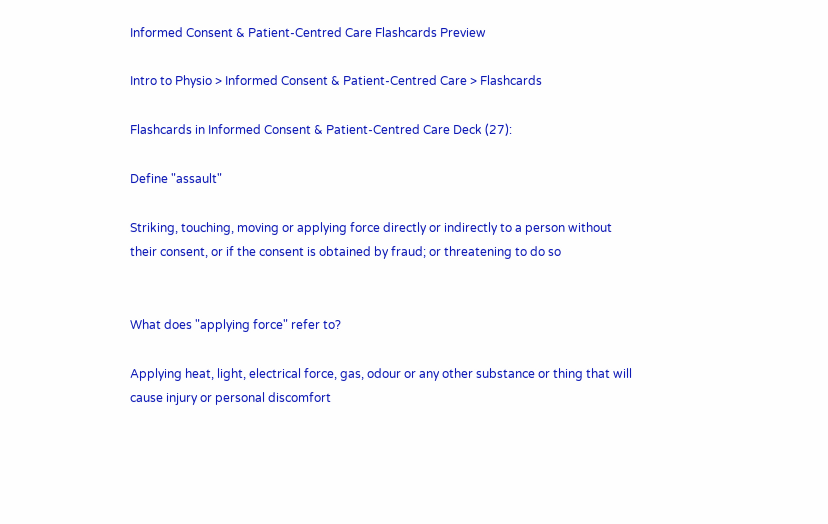Informed Consent & Patient-Centred Care Flashcards Preview

Intro to Physio > Informed Consent & Patient-Centred Care > Flashcards

Flashcards in Informed Consent & Patient-Centred Care Deck (27):

Define "assault"

Striking, touching, moving or applying force directly or indirectly to a person without their consent, or if the consent is obtained by fraud; or threatening to do so


What does "applying force" refer to?

Applying heat, light, electrical force, gas, odour or any other substance or thing that will cause injury or personal discomfort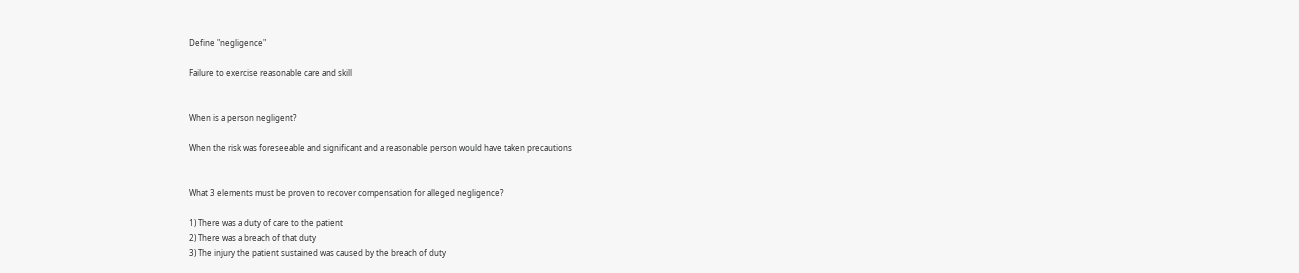Define "negligence"

Failure to exercise reasonable care and skill


When is a person negligent?

When the risk was foreseeable and significant and a reasonable person would have taken precautions


What 3 elements must be proven to recover compensation for alleged negligence?

1) There was a duty of care to the patient
2) There was a breach of that duty
3) The injury the patient sustained was caused by the breach of duty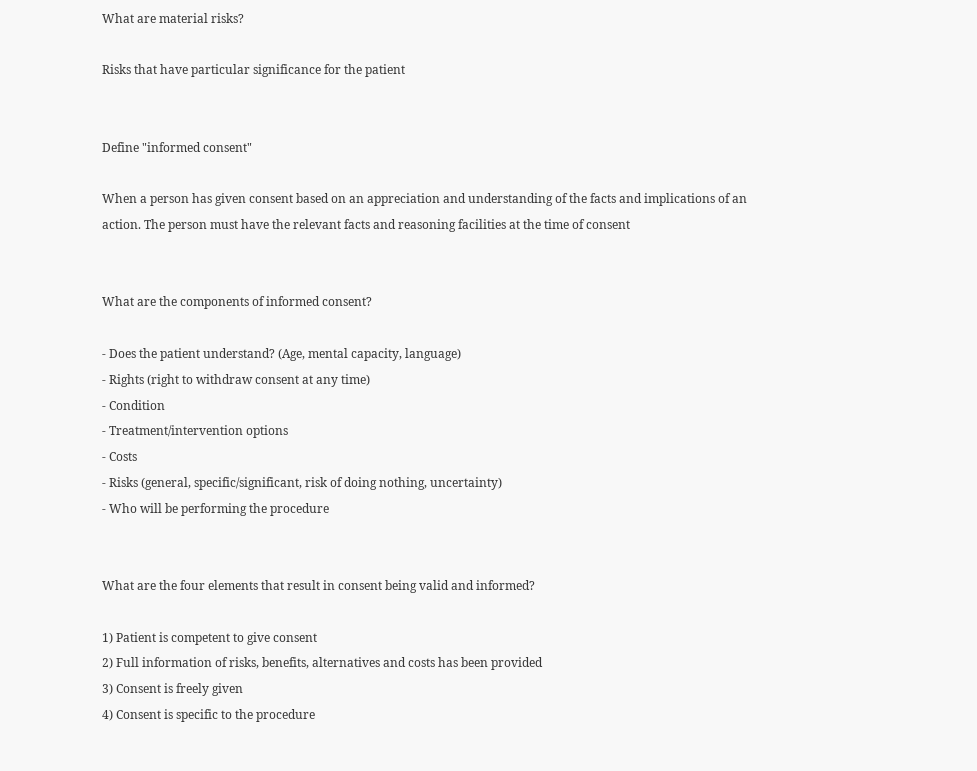What are material risks?

Risks that have particular significance for the patient


Define "informed consent"

When a person has given consent based on an appreciation and understanding of the facts and implications of an action. The person must have the relevant facts and reasoning facilities at the time of consent


What are the components of informed consent?

- Does the patient understand? (Age, mental capacity, language)
- Rights (right to withdraw consent at any time)
- Condition
- Treatment/intervention options
- Costs
- Risks (general, specific/significant, risk of doing nothing, uncertainty)
- Who will be performing the procedure


What are the four elements that result in consent being valid and informed?

1) Patient is competent to give consent
2) Full information of risks, benefits, alternatives and costs has been provided
3) Consent is freely given
4) Consent is specific to the procedure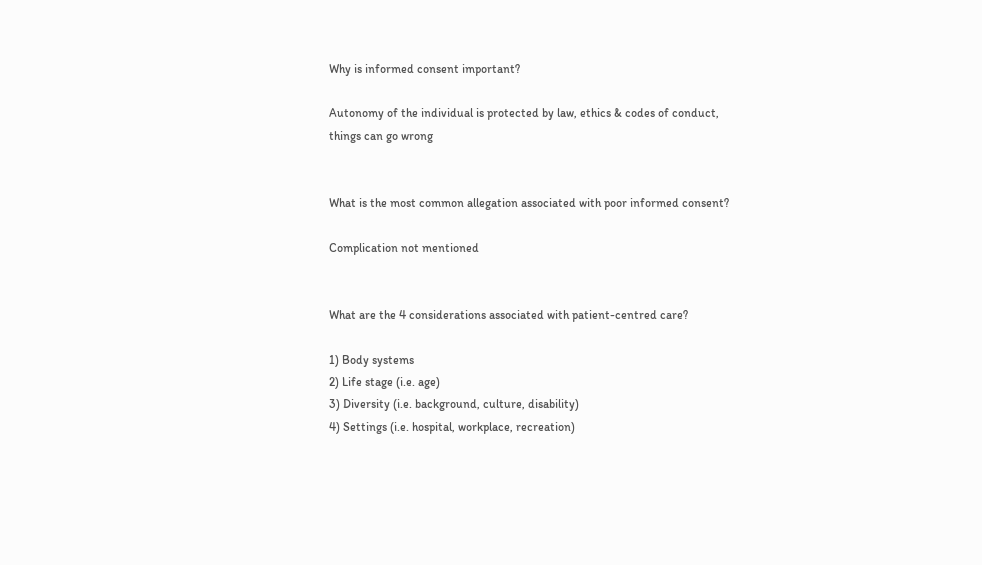Why is informed consent important?

Autonomy of the individual is protected by law, ethics & codes of conduct, things can go wrong


What is the most common allegation associated with poor informed consent?

Complication not mentioned


What are the 4 considerations associated with patient-centred care?

1) Body systems
2) Life stage (i.e. age)
3) Diversity (i.e. background, culture, disability)
4) Settings (i.e. hospital, workplace, recreation)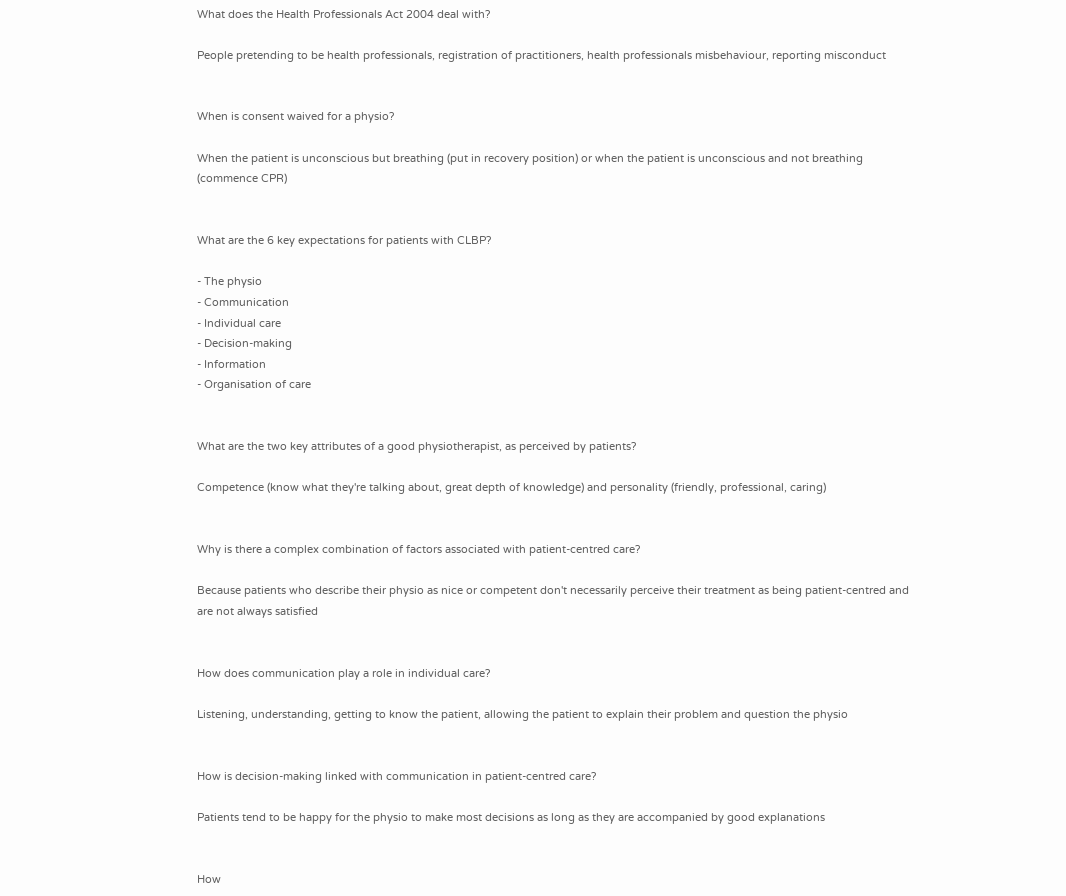What does the Health Professionals Act 2004 deal with?

People pretending to be health professionals, registration of practitioners, health professionals misbehaviour, reporting misconduct


When is consent waived for a physio?

When the patient is unconscious but breathing (put in recovery position) or when the patient is unconscious and not breathing (commence CPR)


What are the 6 key expectations for patients with CLBP?

- The physio
- Communication
- Individual care
- Decision-making
- Information
- Organisation of care


What are the two key attributes of a good physiotherapist, as perceived by patients?

Competence (know what they're talking about, great depth of knowledge) and personality (friendly, professional, caring)


Why is there a complex combination of factors associated with patient-centred care?

Because patients who describe their physio as nice or competent don't necessarily perceive their treatment as being patient-centred and are not always satisfied


How does communication play a role in individual care?

Listening, understanding, getting to know the patient, allowing the patient to explain their problem and question the physio


How is decision-making linked with communication in patient-centred care?

Patients tend to be happy for the physio to make most decisions as long as they are accompanied by good explanations


How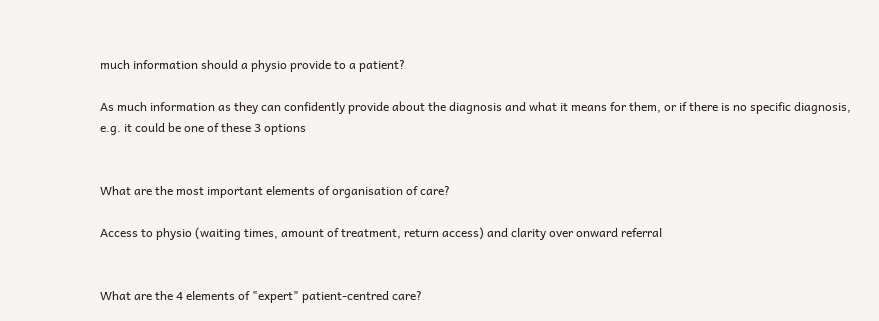much information should a physio provide to a patient?

As much information as they can confidently provide about the diagnosis and what it means for them, or if there is no specific diagnosis, e.g. it could be one of these 3 options


What are the most important elements of organisation of care?

Access to physio (waiting times, amount of treatment, return access) and clarity over onward referral


What are the 4 elements of "expert" patient-centred care?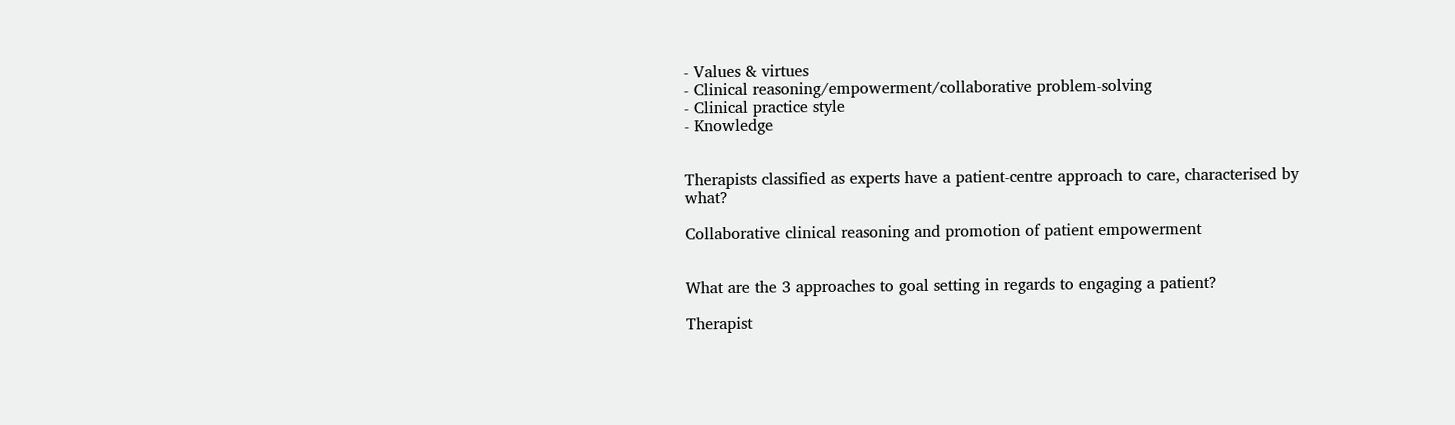- Values & virtues
- Clinical reasoning/empowerment/collaborative problem-solving
- Clinical practice style
- Knowledge


Therapists classified as experts have a patient-centre approach to care, characterised by what?

Collaborative clinical reasoning and promotion of patient empowerment


What are the 3 approaches to goal setting in regards to engaging a patient?

Therapist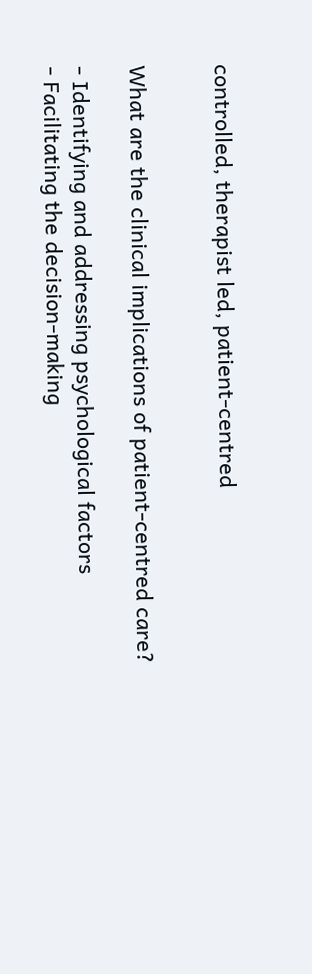controlled, therapist led, patient-centred


What are the clinical implications of patient-centred care?

- Identifying and addressing psychological factors
- Facilitating the decision-making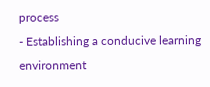process
- Establishing a conducive learning environment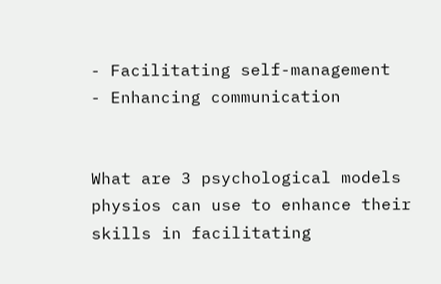- Facilitating self-management
- Enhancing communication


What are 3 psychological models physios can use to enhance their skills in facilitating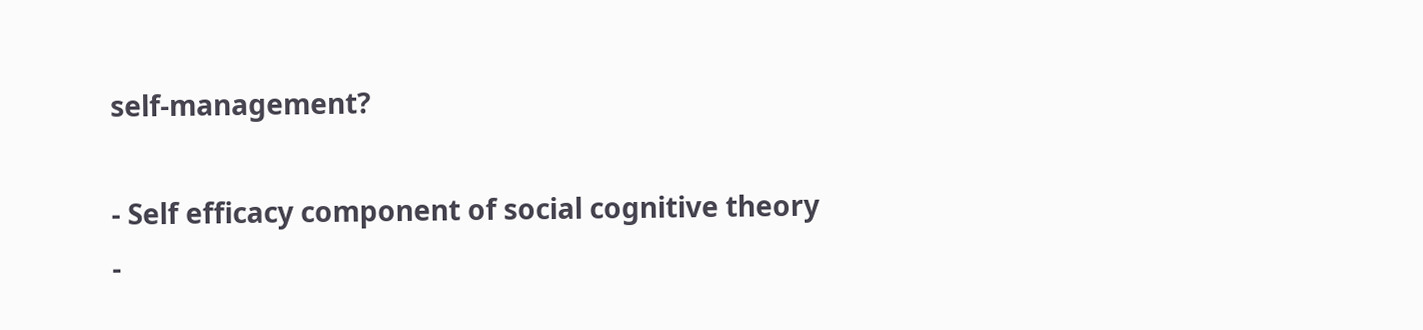self-management?

- Self efficacy component of social cognitive theory
-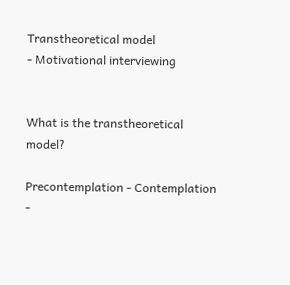Transtheoretical model
- Motivational interviewing


What is the transtheoretical model?

Precontemplation - Contemplation -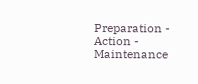Preparation - Action - Maintenance